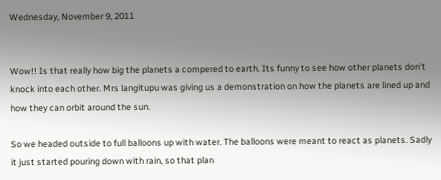Wednesday, November 9, 2011


Wow!! Is that really how big the planets a compered to earth. Its funny to see how other planets don’t knock into each other. Mrs langitupu was giving us a demonstration on how the planets are lined up and how they can orbit around the sun.

So we headed outside to full balloons up with water. The balloons were meant to react as planets. Sadly it just started pouring down with rain, so that plan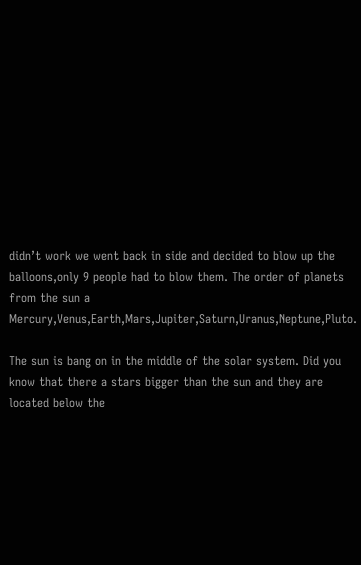didn’t work we went back in side and decided to blow up the balloons,only 9 people had to blow them. The order of planets from the sun a Mercury,Venus,Earth,Mars,Jupiter,Saturn,Uranus,Neptune,Pluto.

The sun is bang on in the middle of the solar system. Did you know that there a stars bigger than the sun and they are located below the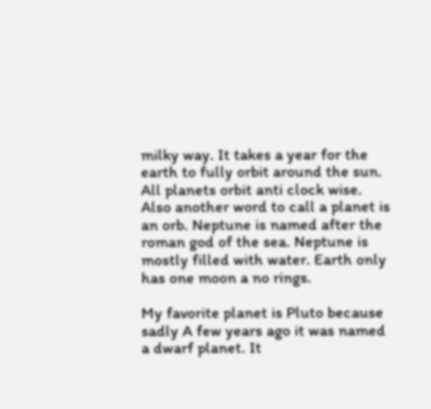milky way. It takes a year for the earth to fully orbit around the sun. All planets orbit anti clock wise. Also another word to call a planet is an orb. Neptune is named after the roman god of the sea. Neptune is mostly filled with water. Earth only has one moon a no rings.

My favorite planet is Pluto because sadly A few years ago it was named a dwarf planet. It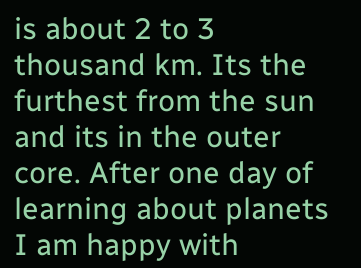is about 2 to 3 thousand km. Its the furthest from the sun and its in the outer core. After one day of learning about planets I am happy with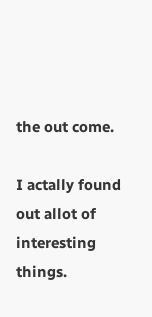the out come.

I actally found out allot of interesting things.